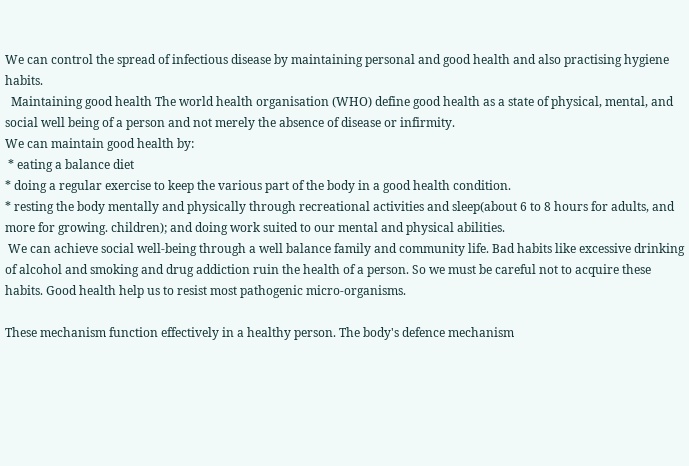We can control the spread of infectious disease by maintaining personal and good health and also practising hygiene habits.
  Maintaining good health The world health organisation (WHO) define good health as a state of physical, mental, and social well being of a person and not merely the absence of disease or infirmity.
We can maintain good health by:
 * eating a balance diet
* doing a regular exercise to keep the various part of the body in a good health condition.
* resting the body mentally and physically through recreational activities and sleep(about 6 to 8 hours for adults, and more for growing. children); and doing work suited to our mental and physical abilities.
 We can achieve social well-being through a well balance family and community life. Bad habits like excessive drinking of alcohol and smoking and drug addiction ruin the health of a person. So we must be careful not to acquire these habits. Good health help us to resist most pathogenic micro-organisms.

These mechanism function effectively in a healthy person. The body's defence mechanism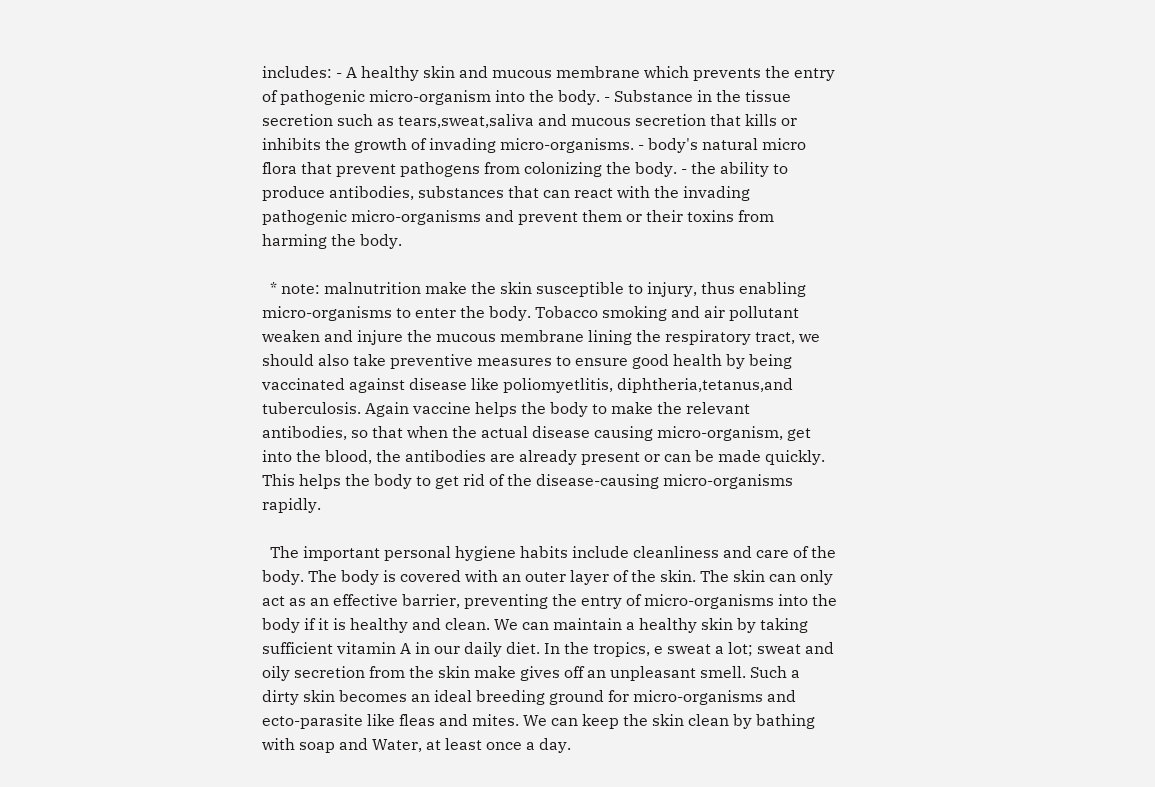includes: - A healthy skin and mucous membrane which prevents the entry of pathogenic micro-organism into the body. - Substance in the tissue secretion such as tears,sweat,saliva and mucous secretion that kills or inhibits the growth of invading micro-organisms. - body's natural micro flora that prevent pathogens from colonizing the body. - the ability to produce antibodies, substances that can react with the invading pathogenic micro-organisms and prevent them or their toxins from harming the body.

  * note: malnutrition make the skin susceptible to injury, thus enabling micro-organisms to enter the body. Tobacco smoking and air pollutant weaken and injure the mucous membrane lining the respiratory tract, we should also take preventive measures to ensure good health by being vaccinated against disease like poliomyetlitis, diphtheria,tetanus,and tuberculosis. Again vaccine helps the body to make the relevant antibodies, so that when the actual disease causing micro-organism, get into the blood, the antibodies are already present or can be made quickly. This helps the body to get rid of the disease-causing micro-organisms rapidly.

  The important personal hygiene habits include cleanliness and care of the body. The body is covered with an outer layer of the skin. The skin can only act as an effective barrier, preventing the entry of micro-organisms into the body if it is healthy and clean. We can maintain a healthy skin by taking sufficient vitamin A in our daily diet. In the tropics, e sweat a lot; sweat and oily secretion from the skin make gives off an unpleasant smell. Such a dirty skin becomes an ideal breeding ground for micro-organisms and ecto-parasite like fleas and mites. We can keep the skin clean by bathing with soap and Water, at least once a day.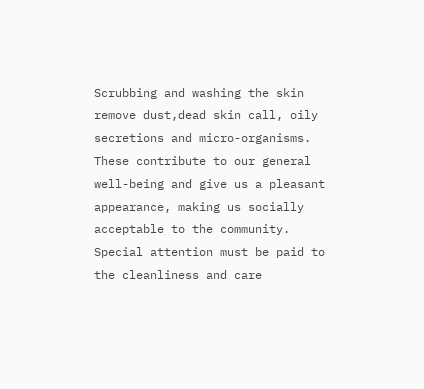Scrubbing and washing the skin remove dust,dead skin call, oily secretions and micro-organisms. These contribute to our general well-being and give us a pleasant appearance, making us socially acceptable to the community. Special attention must be paid to the cleanliness and care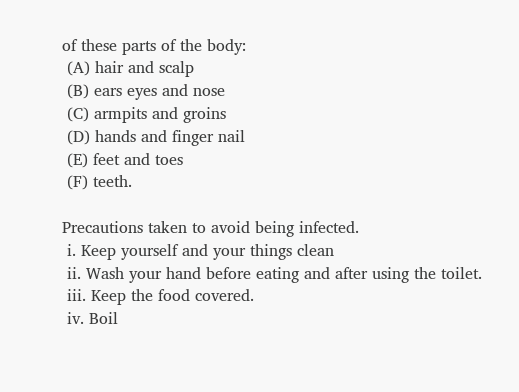of these parts of the body:
 (A) hair and scalp
 (B) ears eyes and nose
 (C) armpits and groins
 (D) hands and finger nail
 (E) feet and toes
 (F) teeth.

Precautions taken to avoid being infected.
 i. Keep yourself and your things clean
 ii. Wash your hand before eating and after using the toilet.
 iii. Keep the food covered.
 iv. Boil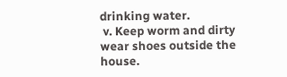drinking water.
 v. Keep worm and dirty wear shoes outside the house.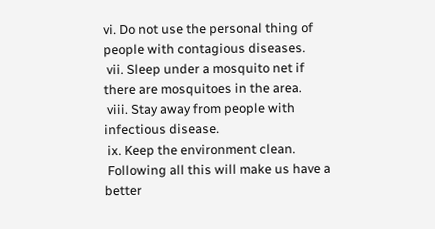vi. Do not use the personal thing of people with contagious diseases.
 vii. Sleep under a mosquito net if there are mosquitoes in the area.
 viii. Stay away from people with infectious disease.
 ix. Keep the environment clean.
 Following all this will make us have a better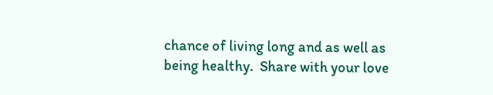chance of living long and as well as being healthy.  Share with your love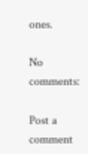ones.

No comments:

Post a comment